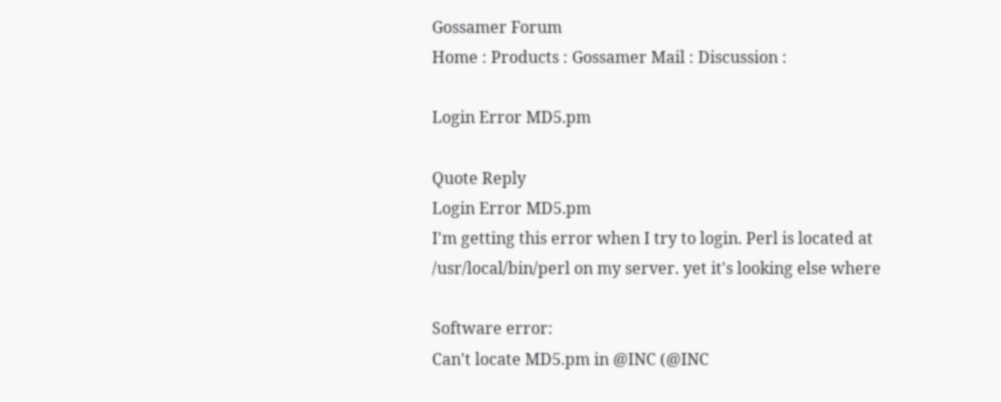Gossamer Forum
Home : Products : Gossamer Mail : Discussion :

Login Error MD5.pm

Quote Reply
Login Error MD5.pm
I'm getting this error when I try to login. Perl is located at /usr/local/bin/perl on my server. yet it's looking else where

Software error:
Can't locate MD5.pm in @INC (@INC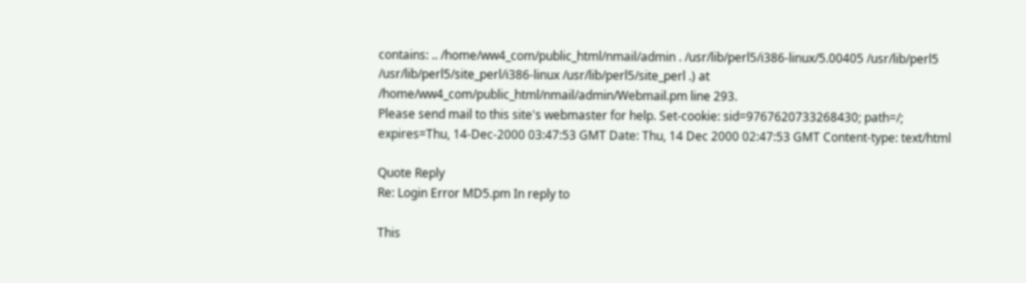contains: .. /home/ww4_com/public_html/nmail/admin . /usr/lib/perl5/i386-linux/5.00405 /usr/lib/perl5 /usr/lib/perl5/site_perl/i386-linux /usr/lib/perl5/site_perl .) at /home/ww4_com/public_html/nmail/admin/Webmail.pm line 293.
Please send mail to this site's webmaster for help. Set-cookie: sid=9767620733268430; path=/; expires=Thu, 14-Dec-2000 03:47:53 GMT Date: Thu, 14 Dec 2000 02:47:53 GMT Content-type: text/html

Quote Reply
Re: Login Error MD5.pm In reply to

This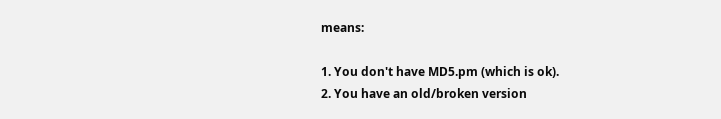means:

1. You don't have MD5.pm (which is ok).
2. You have an old/broken version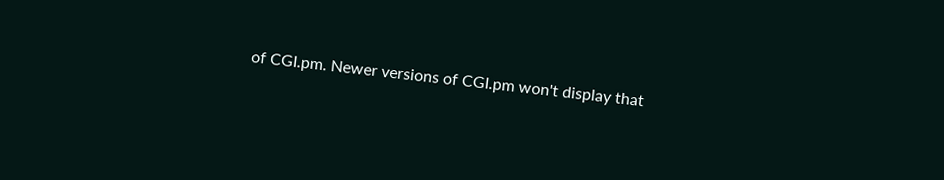of CGI.pm. Newer versions of CGI.pm won't display that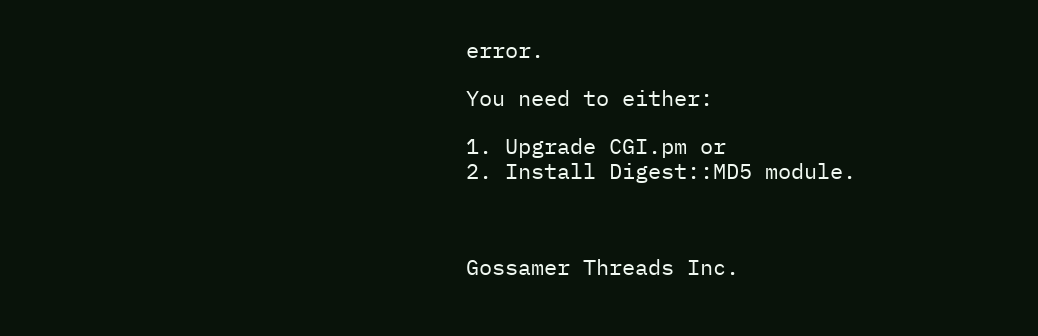error.

You need to either:

1. Upgrade CGI.pm or
2. Install Digest::MD5 module.



Gossamer Threads Inc.